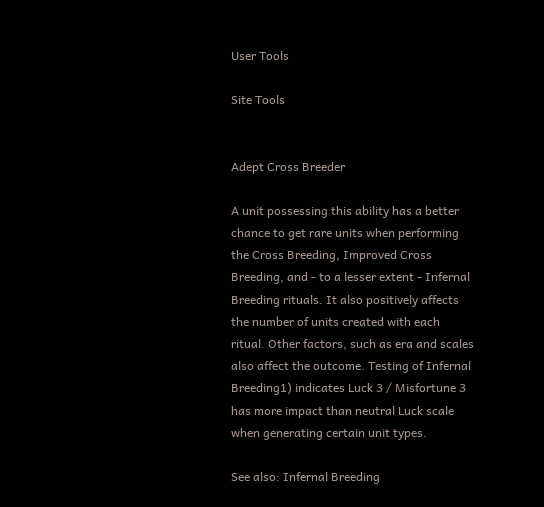User Tools

Site Tools


Adept Cross Breeder

A unit possessing this ability has a better chance to get rare units when performing the Cross Breeding, Improved Cross Breeding, and - to a lesser extent - Infernal Breeding rituals. It also positively affects the number of units created with each ritual. Other factors, such as era and scales also affect the outcome. Testing of Infernal Breeding1) indicates Luck 3 / Misfortune 3 has more impact than neutral Luck scale when generating certain unit types.

See also: Infernal Breeding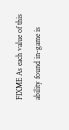FIXME As each value of this ability found in-game is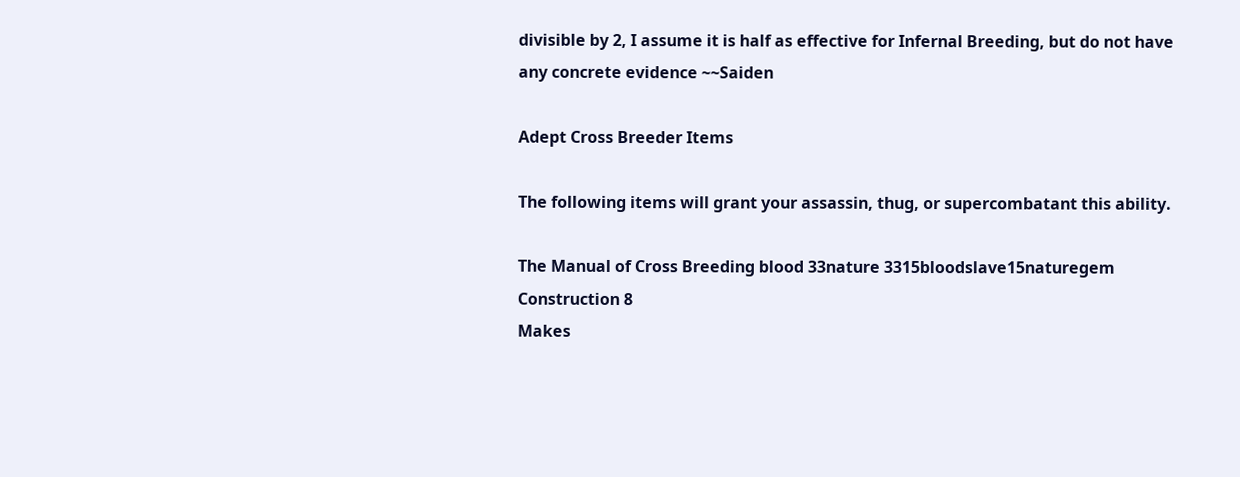divisible by 2, I assume it is half as effective for Infernal Breeding, but do not have any concrete evidence ~~Saiden

Adept Cross Breeder Items

The following items will grant your assassin, thug, or supercombatant this ability.

The Manual of Cross Breeding blood 33nature 3315bloodslave15naturegem Construction 8
Makes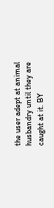the user adept at animal husbandry until they are caught at it. BY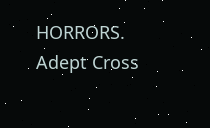HORRORS.
Adept Cross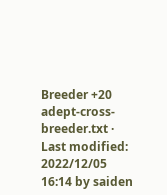Breeder +20
adept-cross-breeder.txt · Last modified: 2022/12/05 16:14 by saiden